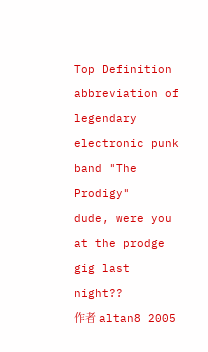Top Definition
abbreviation of legendary electronic punk band "The Prodigy"
dude, were you at the prodge gig last night??
作者 altan8 2005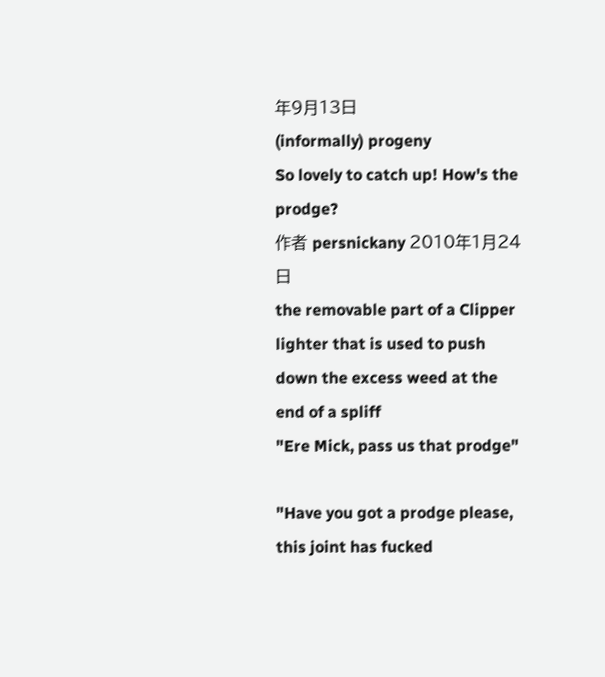年9月13日
(informally) progeny
So lovely to catch up! How's the prodge?
作者 persnickany 2010年1月24日
the removable part of a Clipper lighter that is used to push down the excess weed at the end of a spliff
"Ere Mick, pass us that prodge"

"Have you got a prodge please, this joint has fucked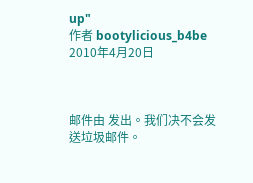up"
作者 bootylicious_b4be 2010年4月20日



邮件由 发出。我们决不会发送垃圾邮件。